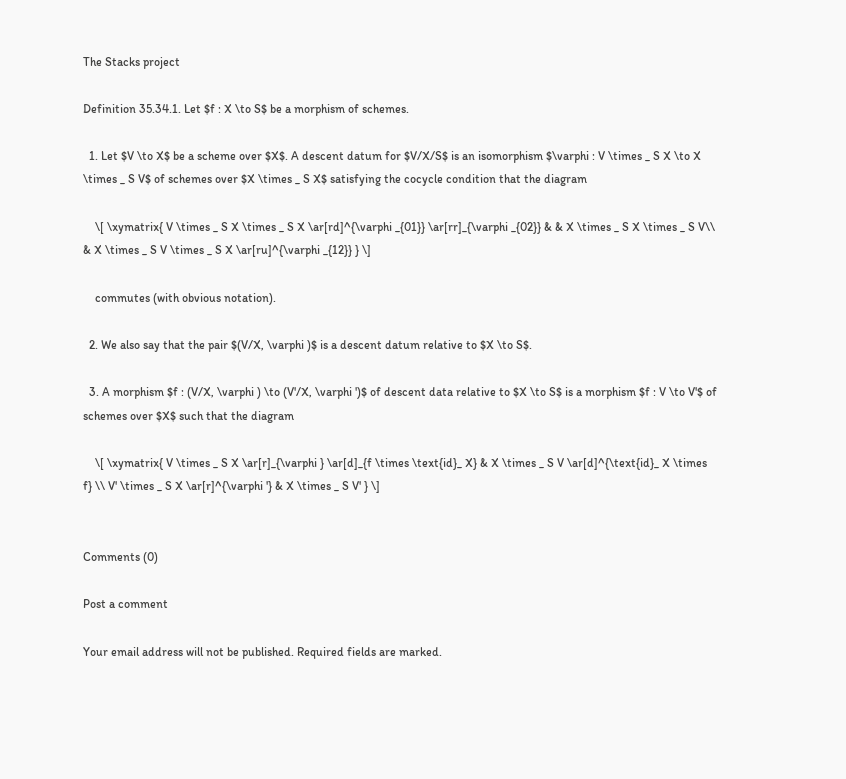The Stacks project

Definition 35.34.1. Let $f : X \to S$ be a morphism of schemes.

  1. Let $V \to X$ be a scheme over $X$. A descent datum for $V/X/S$ is an isomorphism $\varphi : V \times _ S X \to X \times _ S V$ of schemes over $X \times _ S X$ satisfying the cocycle condition that the diagram

    \[ \xymatrix{ V \times _ S X \times _ S X \ar[rd]^{\varphi _{01}} \ar[rr]_{\varphi _{02}} & & X \times _ S X \times _ S V\\ & X \times _ S V \times _ S X \ar[ru]^{\varphi _{12}} } \]

    commutes (with obvious notation).

  2. We also say that the pair $(V/X, \varphi )$ is a descent datum relative to $X \to S$.

  3. A morphism $f : (V/X, \varphi ) \to (V'/X, \varphi ')$ of descent data relative to $X \to S$ is a morphism $f : V \to V'$ of schemes over $X$ such that the diagram

    \[ \xymatrix{ V \times _ S X \ar[r]_{\varphi } \ar[d]_{f \times \text{id}_ X} & X \times _ S V \ar[d]^{\text{id}_ X \times f} \\ V' \times _ S X \ar[r]^{\varphi '} & X \times _ S V' } \]


Comments (0)

Post a comment

Your email address will not be published. Required fields are marked.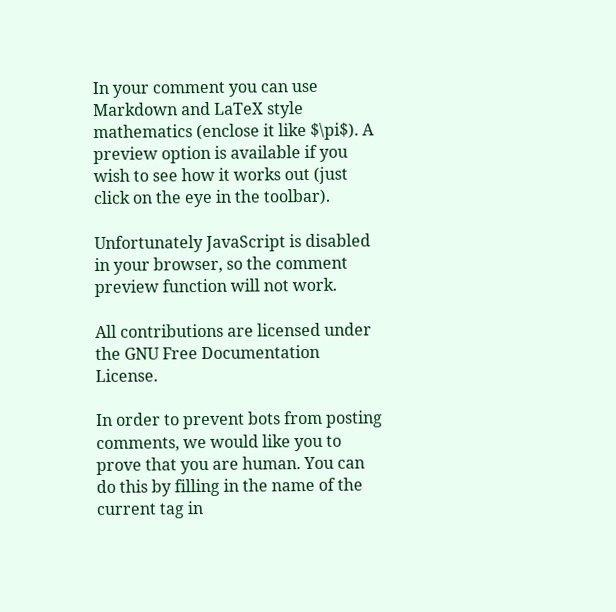In your comment you can use Markdown and LaTeX style mathematics (enclose it like $\pi$). A preview option is available if you wish to see how it works out (just click on the eye in the toolbar).

Unfortunately JavaScript is disabled in your browser, so the comment preview function will not work.

All contributions are licensed under the GNU Free Documentation License.

In order to prevent bots from posting comments, we would like you to prove that you are human. You can do this by filling in the name of the current tag in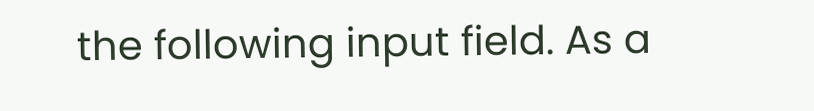the following input field. As a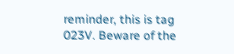reminder, this is tag 023V. Beware of the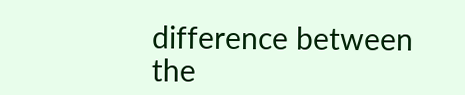difference between the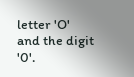letter 'O' and the digit '0'.